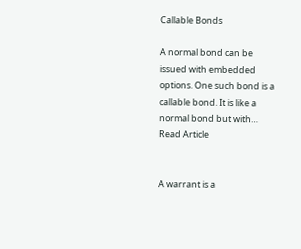Callable Bonds

A normal bond can be issued with embedded options. One such bond is a callable bond. It is like a normal bond but with… Read Article


A warrant is a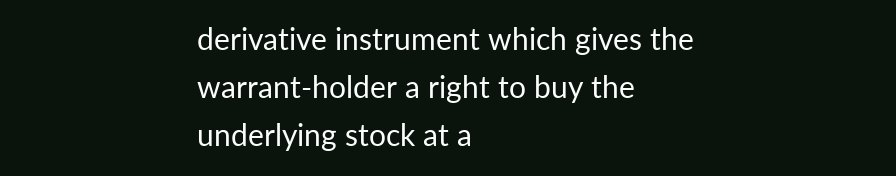derivative instrument which gives the warrant-holder a right to buy the underlying stock at a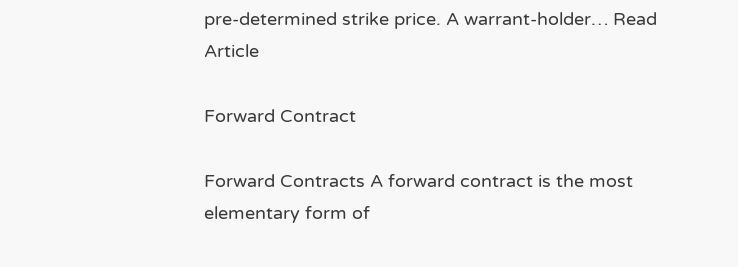pre-determined strike price. A warrant-holder… Read Article

Forward Contract

Forward Contracts A forward contract is the most elementary form of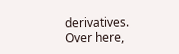derivatives. Over here,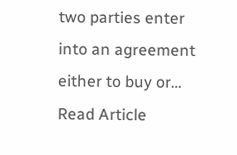two parties enter into an agreement either to buy or… Read Article